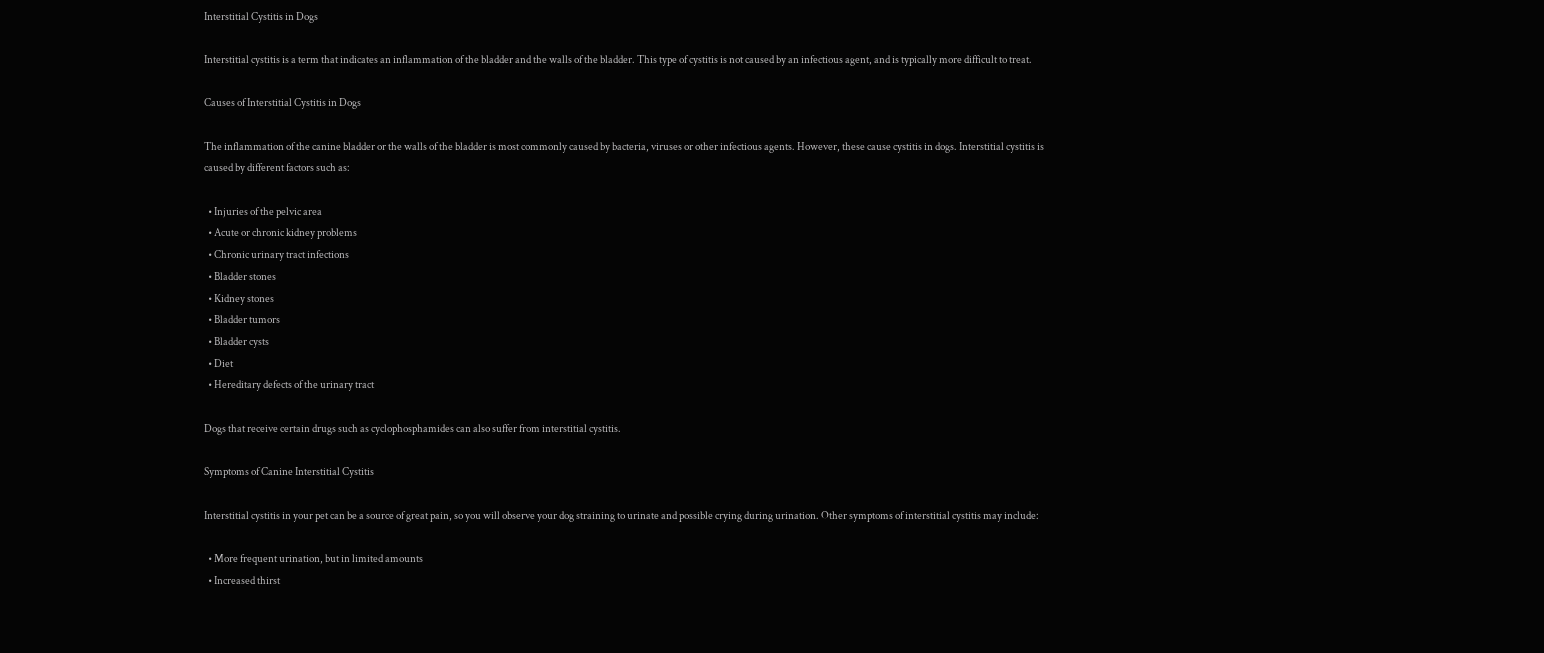Interstitial Cystitis in Dogs

Interstitial cystitis is a term that indicates an inflammation of the bladder and the walls of the bladder. This type of cystitis is not caused by an infectious agent, and is typically more difficult to treat.

Causes of Interstitial Cystitis in Dogs

The inflammation of the canine bladder or the walls of the bladder is most commonly caused by bacteria, viruses or other infectious agents. However, these cause cystitis in dogs. Interstitial cystitis is caused by different factors such as:

  • Injuries of the pelvic area
  • Acute or chronic kidney problems
  • Chronic urinary tract infections
  • Bladder stones
  • Kidney stones
  • Bladder tumors
  • Bladder cysts
  • Diet
  • Hereditary defects of the urinary tract

Dogs that receive certain drugs such as cyclophosphamides can also suffer from interstitial cystitis.

Symptoms of Canine Interstitial Cystitis

Interstitial cystitis in your pet can be a source of great pain, so you will observe your dog straining to urinate and possible crying during urination. Other symptoms of interstitial cystitis may include:

  • More frequent urination, but in limited amounts
  • Increased thirst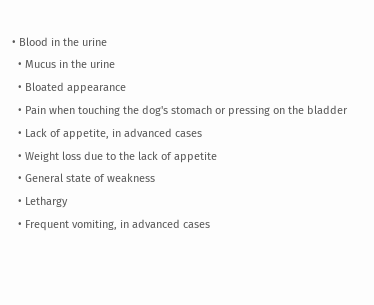• Blood in the urine
  • Mucus in the urine
  • Bloated appearance
  • Pain when touching the dog's stomach or pressing on the bladder
  • Lack of appetite, in advanced cases
  • Weight loss due to the lack of appetite
  • General state of weakness
  • Lethargy
  • Frequent vomiting, in advanced cases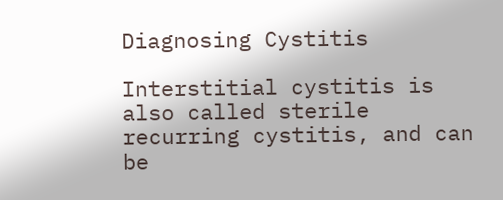Diagnosing Cystitis

Interstitial cystitis is also called sterile recurring cystitis, and can be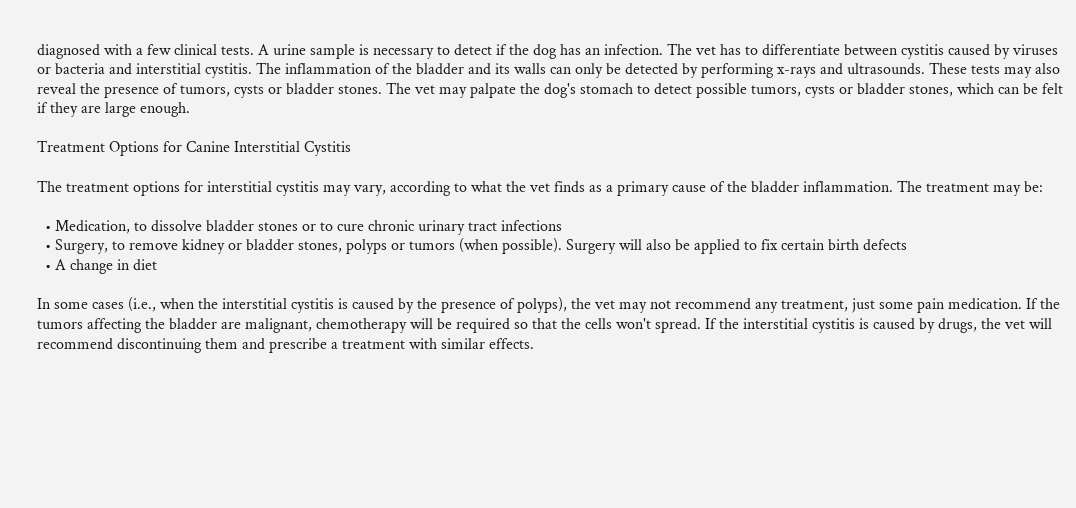diagnosed with a few clinical tests. A urine sample is necessary to detect if the dog has an infection. The vet has to differentiate between cystitis caused by viruses or bacteria and interstitial cystitis. The inflammation of the bladder and its walls can only be detected by performing x-rays and ultrasounds. These tests may also reveal the presence of tumors, cysts or bladder stones. The vet may palpate the dog's stomach to detect possible tumors, cysts or bladder stones, which can be felt if they are large enough.

Treatment Options for Canine Interstitial Cystitis

The treatment options for interstitial cystitis may vary, according to what the vet finds as a primary cause of the bladder inflammation. The treatment may be:

  • Medication, to dissolve bladder stones or to cure chronic urinary tract infections
  • Surgery, to remove kidney or bladder stones, polyps or tumors (when possible). Surgery will also be applied to fix certain birth defects
  • A change in diet

In some cases (i.e., when the interstitial cystitis is caused by the presence of polyps), the vet may not recommend any treatment, just some pain medication. If the tumors affecting the bladder are malignant, chemotherapy will be required so that the cells won't spread. If the interstitial cystitis is caused by drugs, the vet will recommend discontinuing them and prescribe a treatment with similar effects.